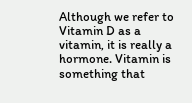Although we refer to Vitamin D as a vitamin, it is really a hormone. Vitamin is something that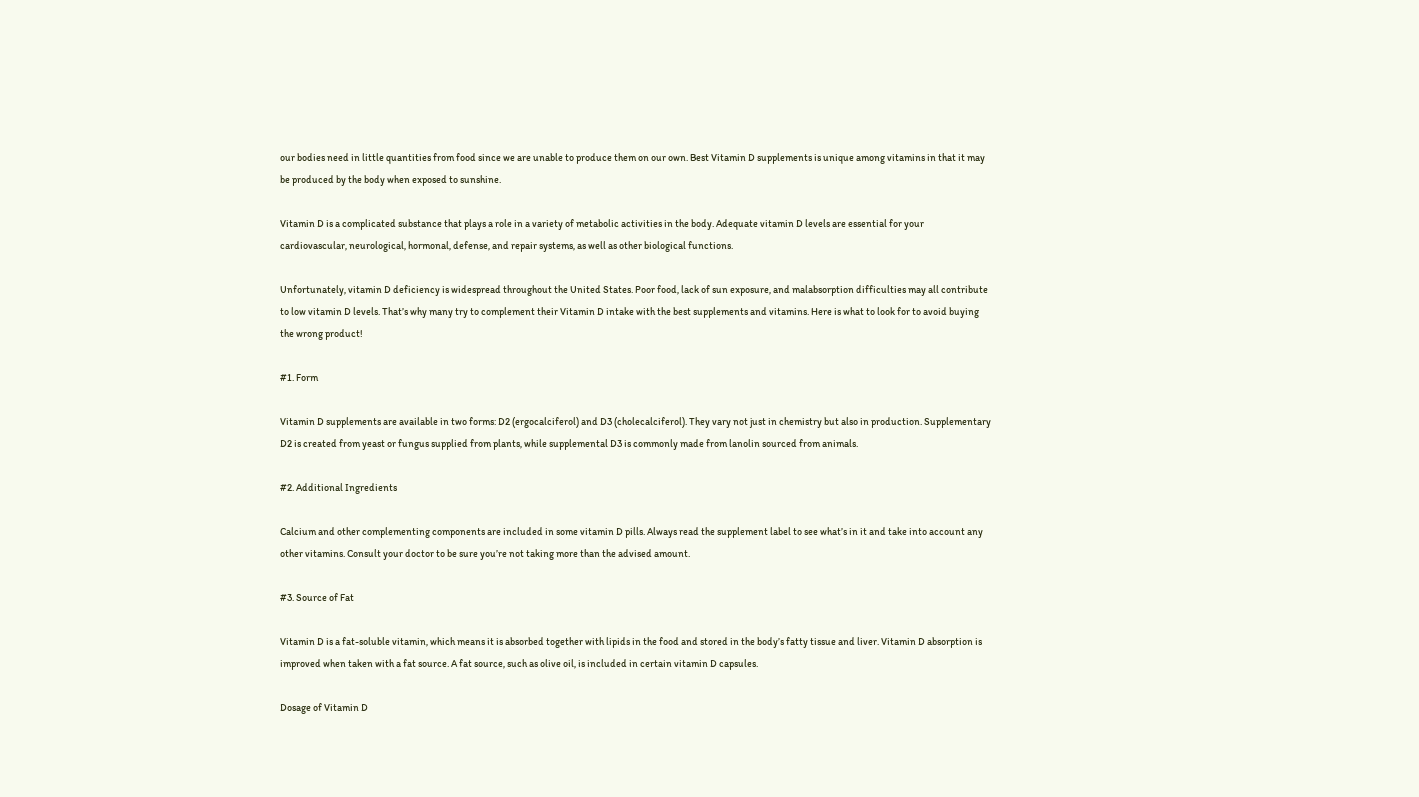our bodies need in little quantities from food since we are unable to produce them on our own. Best Vitamin D supplements is unique among vitamins in that it may be produced by the body when exposed to sunshine.

Vitamin D is a complicated substance that plays a role in a variety of metabolic activities in the body. Adequate vitamin D levels are essential for your cardiovascular, neurological, hormonal, defense, and repair systems, as well as other biological functions.

Unfortunately, vitamin D deficiency is widespread throughout the United States. Poor food, lack of sun exposure, and malabsorption difficulties may all contribute to low vitamin D levels. That’s why many try to complement their Vitamin D intake with the best supplements and vitamins. Here is what to look for to avoid buying the wrong product!

#1. Form

Vitamin D supplements are available in two forms: D2 (ergocalciferol) and D3 (cholecalciferol). They vary not just in chemistry but also in production. Supplementary D2 is created from yeast or fungus supplied from plants, while supplemental D3 is commonly made from lanolin sourced from animals.

#2. Additional Ingredients

Calcium and other complementing components are included in some vitamin D pills. Always read the supplement label to see what’s in it and take into account any other vitamins. Consult your doctor to be sure you’re not taking more than the advised amount.

#3. Source of Fat

Vitamin D is a fat-soluble vitamin, which means it is absorbed together with lipids in the food and stored in the body’s fatty tissue and liver. Vitamin D absorption is improved when taken with a fat source. A fat source, such as olive oil, is included in certain vitamin D capsules.

Dosage of Vitamin D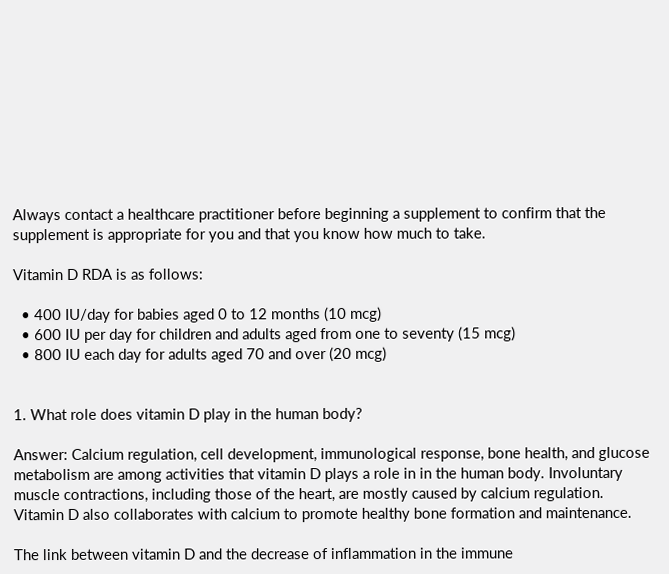Always contact a healthcare practitioner before beginning a supplement to confirm that the supplement is appropriate for you and that you know how much to take.

Vitamin D RDA is as follows:

  • 400 IU/day for babies aged 0 to 12 months (10 mcg)
  • 600 IU per day for children and adults aged from one to seventy (15 mcg)
  • 800 IU each day for adults aged 70 and over (20 mcg)


1. What role does vitamin D play in the human body?

Answer: Calcium regulation, cell development, immunological response, bone health, and glucose metabolism are among activities that vitamin D plays a role in in the human body. Involuntary muscle contractions, including those of the heart, are mostly caused by calcium regulation. Vitamin D also collaborates with calcium to promote healthy bone formation and maintenance.

The link between vitamin D and the decrease of inflammation in the immune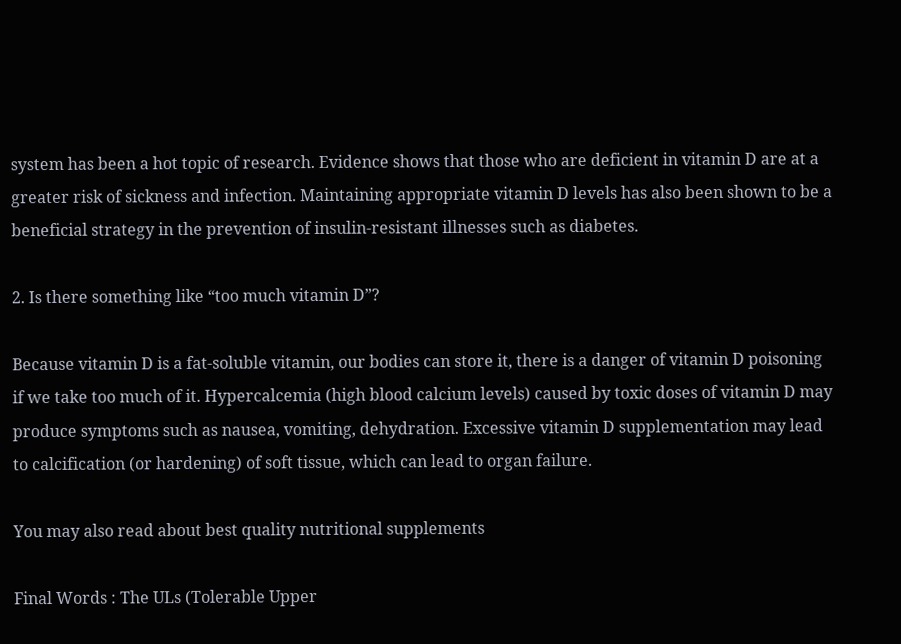system has been a hot topic of research. Evidence shows that those who are deficient in vitamin D are at a greater risk of sickness and infection. Maintaining appropriate vitamin D levels has also been shown to be a beneficial strategy in the prevention of insulin-resistant illnesses such as diabetes.

2. Is there something like “too much vitamin D”?

Because vitamin D is a fat-soluble vitamin, our bodies can store it, there is a danger of vitamin D poisoning if we take too much of it. Hypercalcemia (high blood calcium levels) caused by toxic doses of vitamin D may produce symptoms such as nausea, vomiting, dehydration. Excessive vitamin D supplementation may lead to calcification (or hardening) of soft tissue, which can lead to organ failure.

You may also read about best quality nutritional supplements

Final Words : The ULs (Tolerable Upper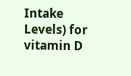Intake Levels) for vitamin D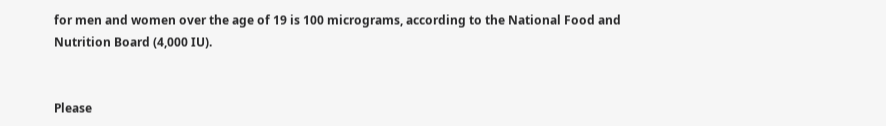for men and women over the age of 19 is 100 micrograms, according to the National Food and Nutrition Board (4,000 IU).


Please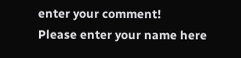enter your comment!
Please enter your name here